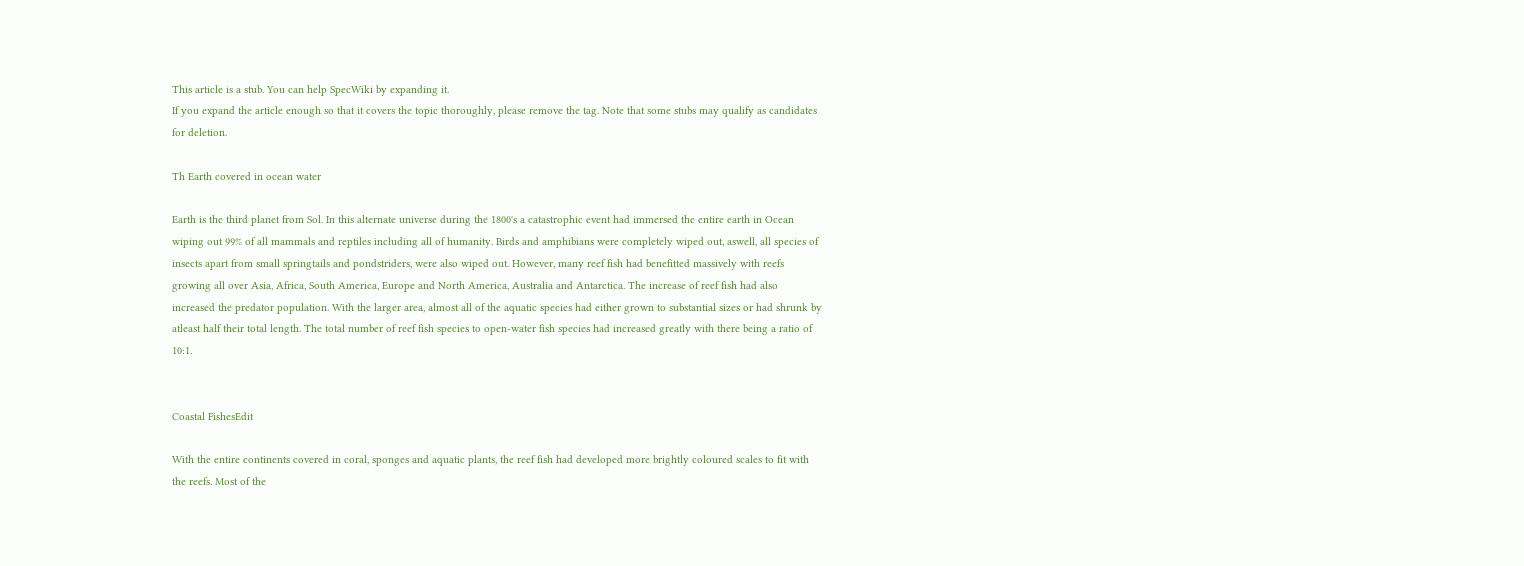This article is a stub. You can help SpecWiki by expanding it.
If you expand the article enough so that it covers the topic thoroughly, please remove the tag. Note that some stubs may qualify as candidates for deletion.

Th Earth covered in ocean water

Earth is the third planet from Sol. In this alternate universe during the 1800's a catastrophic event had immersed the entire earth in Ocean wiping out 99% of all mammals and reptiles including all of humanity. Birds and amphibians were completely wiped out, aswell, all species of insects apart from small springtails and pondstriders, were also wiped out. However, many reef fish had benefitted massively with reefs growing all over Asia, Africa, South America, Europe and North America, Australia and Antarctica. The increase of reef fish had also increased the predator population. With the larger area, almost all of the aquatic species had either grown to substantial sizes or had shrunk by atleast half their total length. The total number of reef fish species to open-water fish species had increased greatly with there being a ratio of 10:1.


Coastal FishesEdit

With the entire continents covered in coral, sponges and aquatic plants, the reef fish had developed more brightly coloured scales to fit with the reefs. Most of the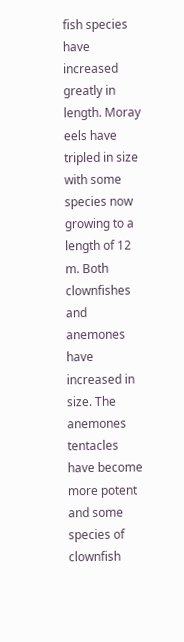fish species have increased greatly in length. Moray eels have tripled in size with some species now growing to a length of 12 m. Both clownfishes and anemones have increased in size. The anemones tentacles have become more potent and some species of clownfish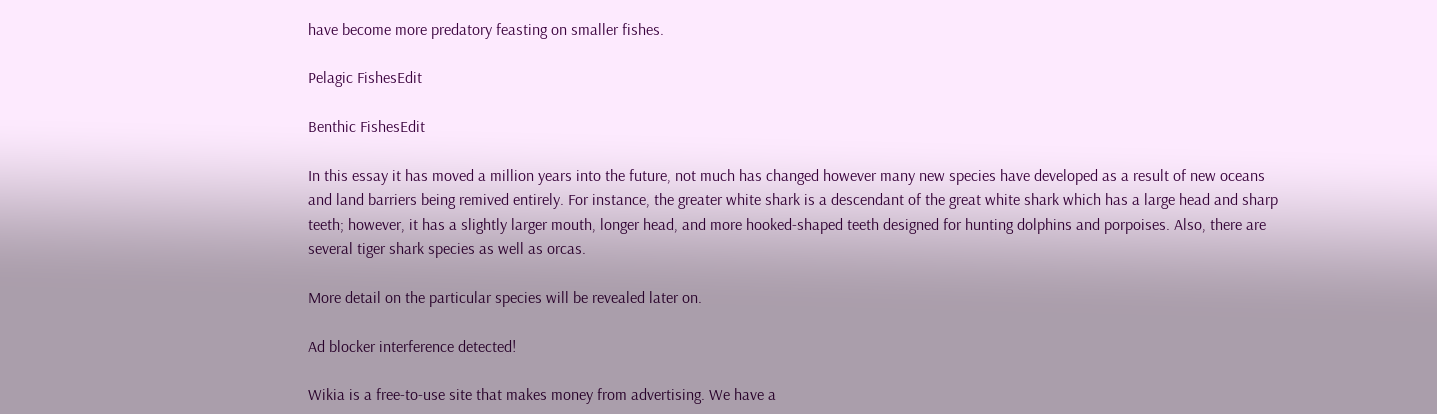have become more predatory feasting on smaller fishes.

Pelagic FishesEdit

Benthic FishesEdit

In this essay it has moved a million years into the future, not much has changed however many new species have developed as a result of new oceans and land barriers being remived entirely. For instance, the greater white shark is a descendant of the great white shark which has a large head and sharp teeth; however, it has a slightly larger mouth, longer head, and more hooked-shaped teeth designed for hunting dolphins and porpoises. Also, there are several tiger shark species as well as orcas.

More detail on the particular species will be revealed later on.

Ad blocker interference detected!

Wikia is a free-to-use site that makes money from advertising. We have a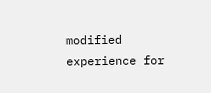modified experience for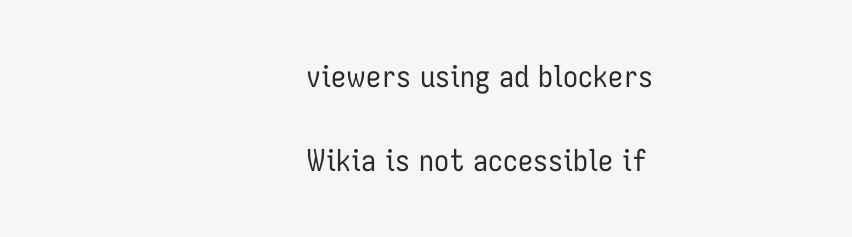viewers using ad blockers

Wikia is not accessible if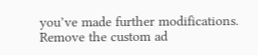you’ve made further modifications. Remove the custom ad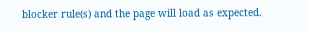blocker rule(s) and the page will load as expected.